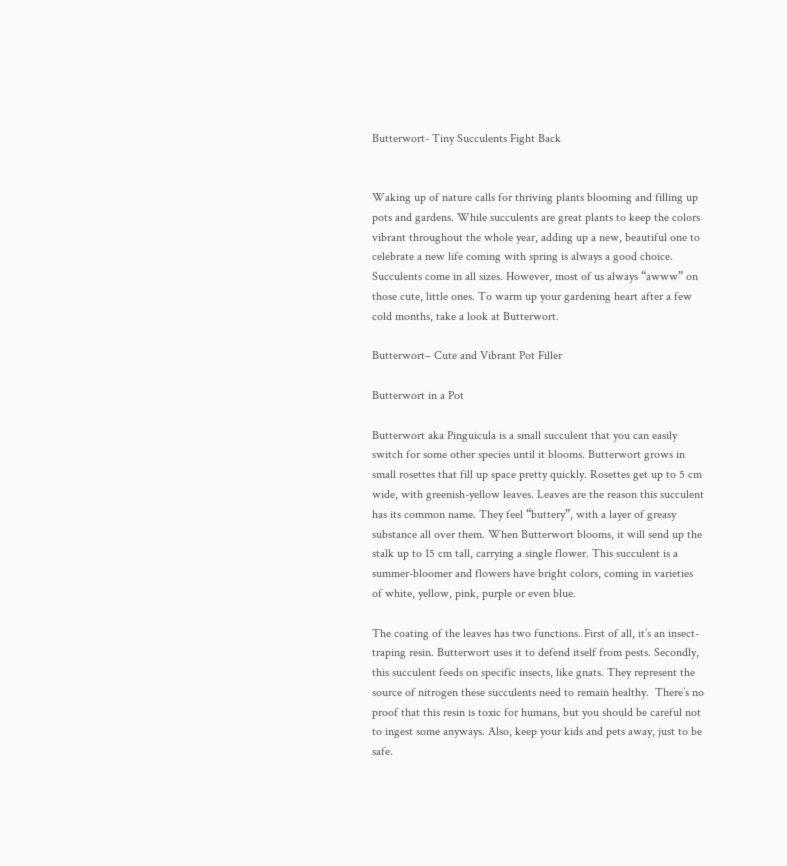Butterwort- Tiny Succulents Fight Back


Waking up of nature calls for thriving plants blooming and filling up pots and gardens. While succulents are great plants to keep the colors vibrant throughout the whole year, adding up a new, beautiful one to celebrate a new life coming with spring is always a good choice. Succulents come in all sizes. However, most of us always “awww” on those cute, little ones. To warm up your gardening heart after a few cold months, take a look at Butterwort.

Butterwort– Cute and Vibrant Pot Filler

Butterwort in a Pot

Butterwort aka Pinguicula is a small succulent that you can easily switch for some other species until it blooms. Butterwort grows in small rosettes that fill up space pretty quickly. Rosettes get up to 5 cm wide, with greenish-yellow leaves. Leaves are the reason this succulent has its common name. They feel “buttery”, with a layer of greasy substance all over them. When Butterwort blooms, it will send up the stalk up to 15 cm tall, carrying a single flower. This succulent is a summer-bloomer and flowers have bright colors, coming in varieties of white, yellow, pink, purple or even blue.

The coating of the leaves has two functions. First of all, it’s an insect-traping resin. Butterwort uses it to defend itself from pests. Secondly, this succulent feeds on specific insects, like gnats. They represent the source of nitrogen these succulents need to remain healthy.  There’s no proof that this resin is toxic for humans, but you should be careful not to ingest some anyways. Also, keep your kids and pets away, just to be safe.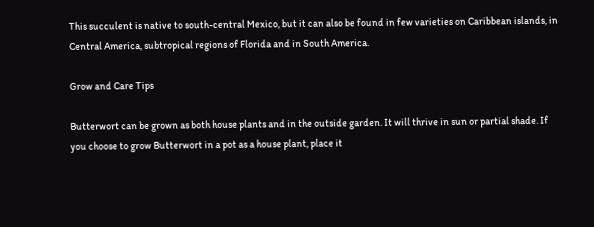This succulent is native to south-central Mexico, but it can also be found in few varieties on Caribbean islands, in Central America, subtropical regions of Florida and in South America.

Grow and Care Tips

Butterwort can be grown as both house plants and in the outside garden. It will thrive in sun or partial shade. If you choose to grow Butterwort in a pot as a house plant, place it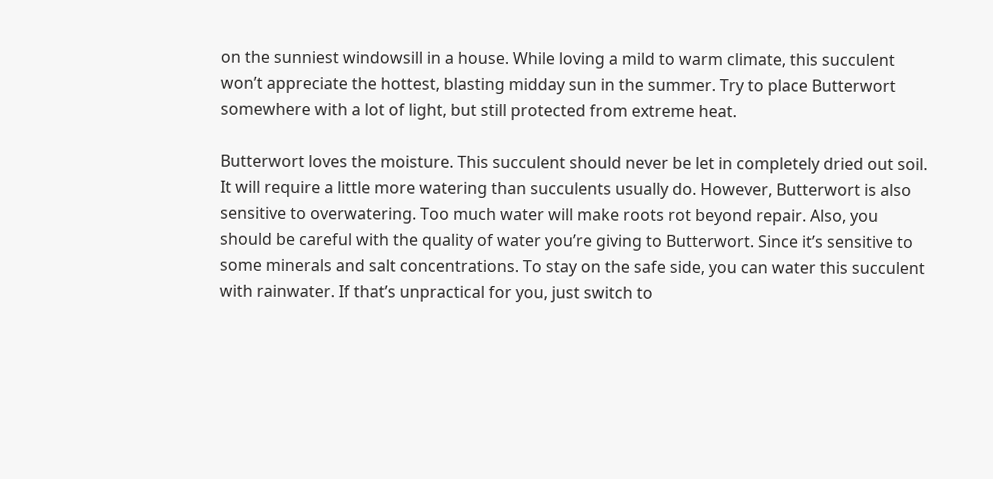on the sunniest windowsill in a house. While loving a mild to warm climate, this succulent won’t appreciate the hottest, blasting midday sun in the summer. Try to place Butterwort somewhere with a lot of light, but still protected from extreme heat.

Butterwort loves the moisture. This succulent should never be let in completely dried out soil. It will require a little more watering than succulents usually do. However, Butterwort is also sensitive to overwatering. Too much water will make roots rot beyond repair. Also, you should be careful with the quality of water you’re giving to Butterwort. Since it’s sensitive to some minerals and salt concentrations. To stay on the safe side, you can water this succulent with rainwater. If that’s unpractical for you, just switch to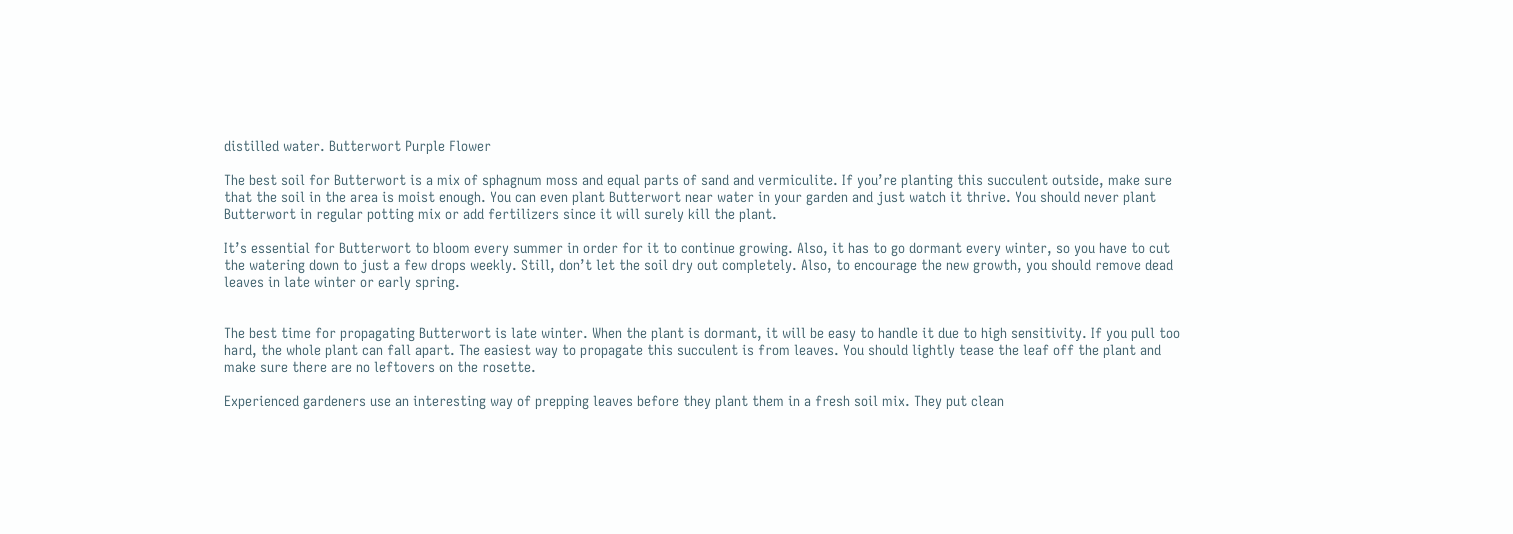distilled water. Butterwort Purple Flower

The best soil for Butterwort is a mix of sphagnum moss and equal parts of sand and vermiculite. If you’re planting this succulent outside, make sure that the soil in the area is moist enough. You can even plant Butterwort near water in your garden and just watch it thrive. You should never plant Butterwort in regular potting mix or add fertilizers since it will surely kill the plant.

It’s essential for Butterwort to bloom every summer in order for it to continue growing. Also, it has to go dormant every winter, so you have to cut the watering down to just a few drops weekly. Still, don’t let the soil dry out completely. Also, to encourage the new growth, you should remove dead leaves in late winter or early spring.


The best time for propagating Butterwort is late winter. When the plant is dormant, it will be easy to handle it due to high sensitivity. If you pull too hard, the whole plant can fall apart. The easiest way to propagate this succulent is from leaves. You should lightly tease the leaf off the plant and make sure there are no leftovers on the rosette.

Experienced gardeners use an interesting way of prepping leaves before they plant them in a fresh soil mix. They put clean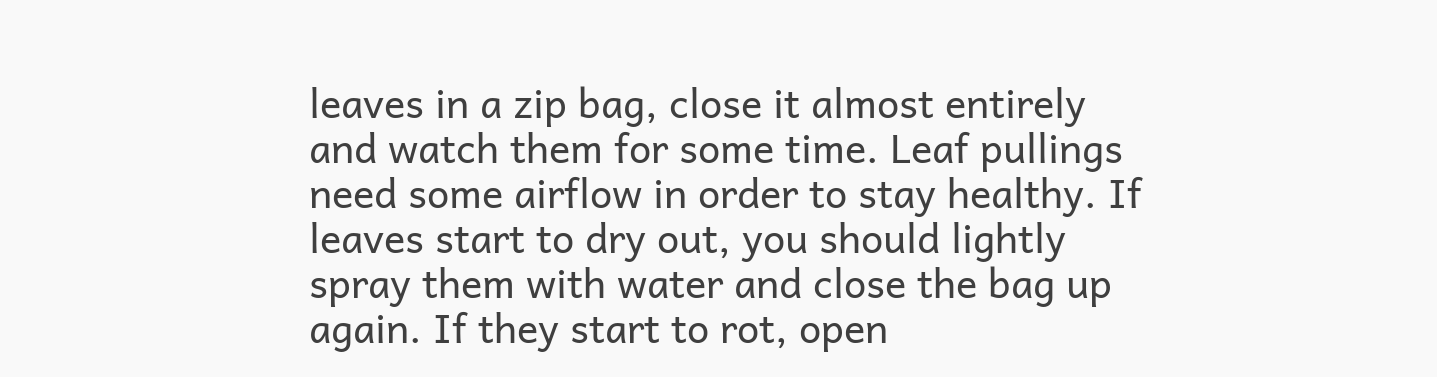leaves in a zip bag, close it almost entirely and watch them for some time. Leaf pullings need some airflow in order to stay healthy. If leaves start to dry out, you should lightly spray them with water and close the bag up again. If they start to rot, open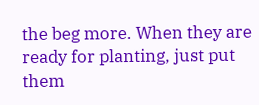the beg more. When they are ready for planting, just put them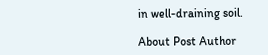in well-draining soil.

About Post Author